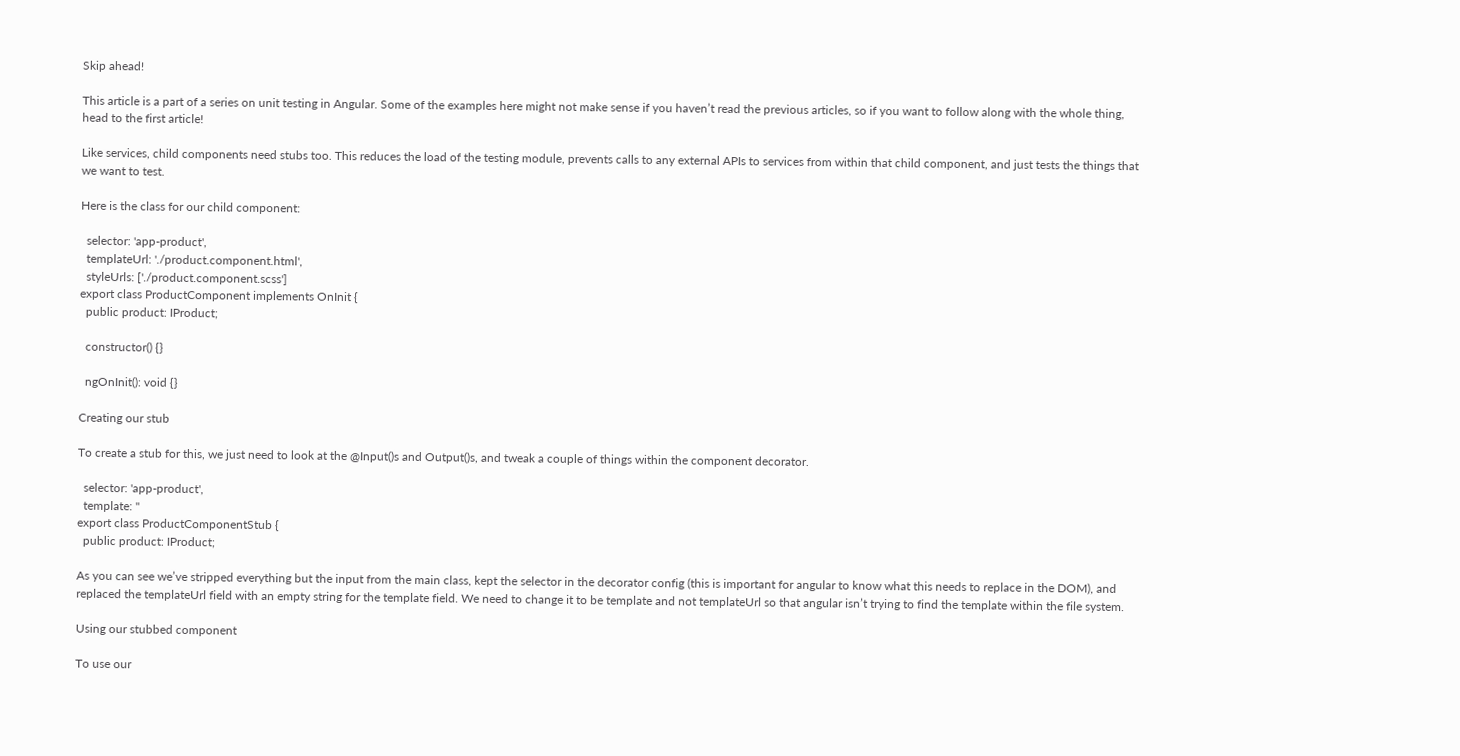Skip ahead!

This article is a part of a series on unit testing in Angular. Some of the examples here might not make sense if you haven’t read the previous articles, so if you want to follow along with the whole thing, head to the first article!

Like services, child components need stubs too. This reduces the load of the testing module, prevents calls to any external APIs to services from within that child component, and just tests the things that we want to test.

Here is the class for our child component:

  selector: 'app-product',
  templateUrl: './product.component.html',
  styleUrls: ['./product.component.scss']
export class ProductComponent implements OnInit {
  public product: IProduct;

  constructor() {}

  ngOnInit(): void {}

Creating our stub

To create a stub for this, we just need to look at the @Input()s and Output()s, and tweak a couple of things within the component decorator.

  selector: 'app-product',
  template: ''
export class ProductComponentStub {
  public product: IProduct;

As you can see we’ve stripped everything but the input from the main class, kept the selector in the decorator config (this is important for angular to know what this needs to replace in the DOM), and replaced the templateUrl field with an empty string for the template field. We need to change it to be template and not templateUrl so that angular isn’t trying to find the template within the file system.

Using our stubbed component

To use our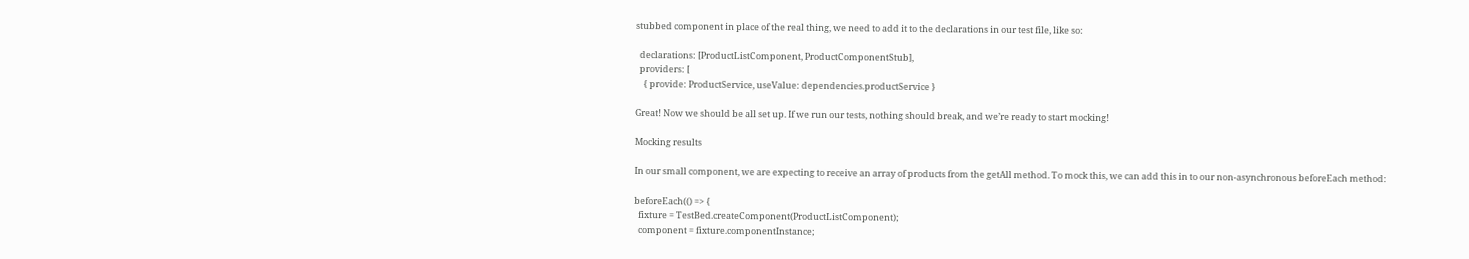stubbed component in place of the real thing, we need to add it to the declarations in our test file, like so:

  declarations: [ProductListComponent, ProductComponentStub],
  providers: [
    { provide: ProductService, useValue: dependencies.productService }

Great! Now we should be all set up. If we run our tests, nothing should break, and we’re ready to start mocking!

Mocking results

In our small component, we are expecting to receive an array of products from the getAll method. To mock this, we can add this in to our non-asynchronous beforeEach method:

beforeEach(() => {
  fixture = TestBed.createComponent(ProductListComponent);
  component = fixture.componentInstance;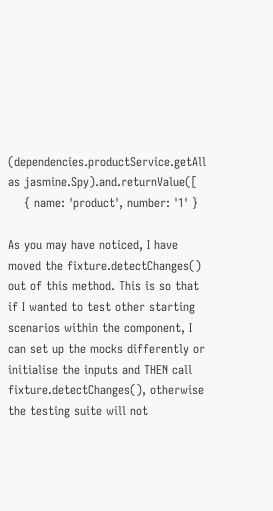(dependencies.productService.getAll as jasmine.Spy).and.returnValue([
    { name: 'product', number: '1' }

As you may have noticed, I have moved the fixture.detectChanges() out of this method. This is so that if I wanted to test other starting scenarios within the component, I can set up the mocks differently or initialise the inputs and THEN call fixture.detectChanges(), otherwise the testing suite will not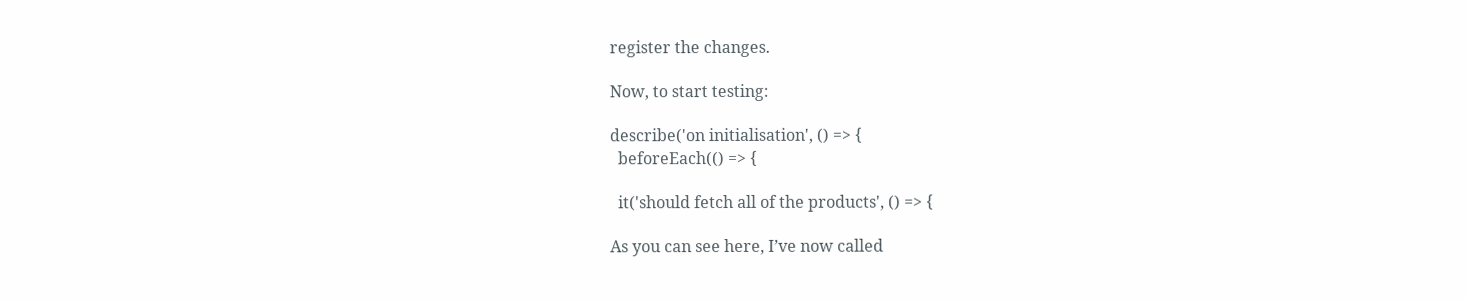register the changes.

Now, to start testing:

describe('on initialisation', () => {
  beforeEach(() => {

  it('should fetch all of the products', () => {

As you can see here, I’ve now called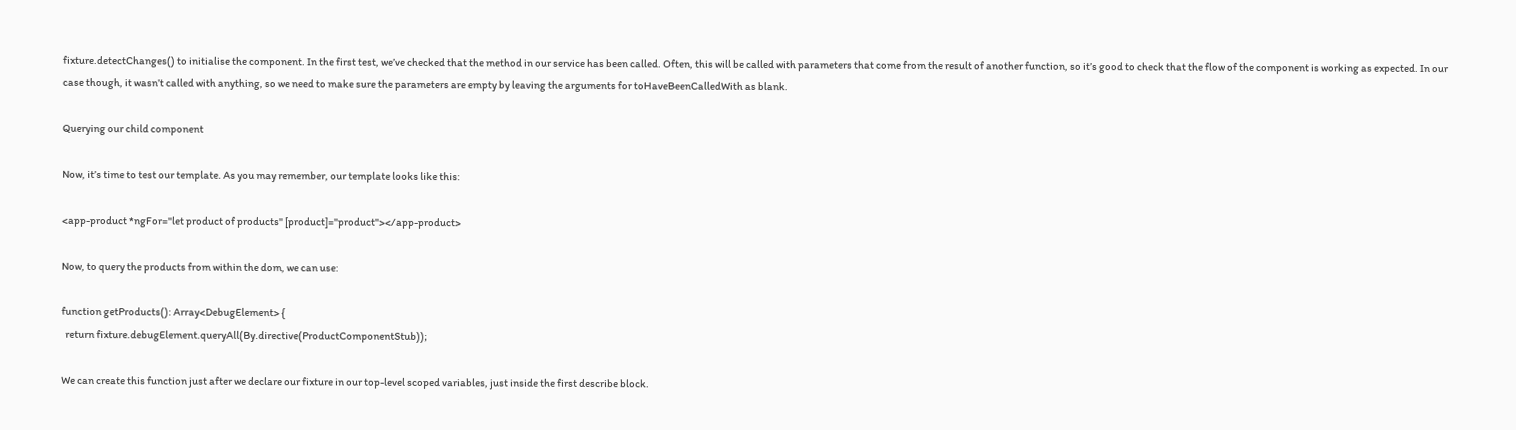fixture.detectChanges() to initialise the component. In the first test, we’ve checked that the method in our service has been called. Often, this will be called with parameters that come from the result of another function, so it’s good to check that the flow of the component is working as expected. In our case though, it wasn’t called with anything, so we need to make sure the parameters are empty by leaving the arguments for toHaveBeenCalledWith as blank.

Querying our child component

Now, it’s time to test our template. As you may remember, our template looks like this:

<app-product *ngFor="let product of products" [product]="product"></app-product>

Now, to query the products from within the dom, we can use:

function getProducts(): Array<DebugElement> {
  return fixture.debugElement.queryAll(By.directive(ProductComponentStub));

We can create this function just after we declare our fixture in our top-level scoped variables, just inside the first describe block.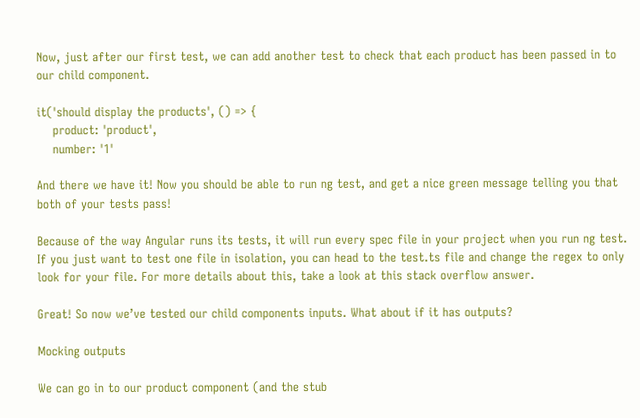Now, just after our first test, we can add another test to check that each product has been passed in to our child component.

it('should display the products', () => {
    product: 'product',
    number: '1'

And there we have it! Now you should be able to run ng test, and get a nice green message telling you that both of your tests pass!

Because of the way Angular runs its tests, it will run every spec file in your project when you run ng test. If you just want to test one file in isolation, you can head to the test.ts file and change the regex to only look for your file. For more details about this, take a look at this stack overflow answer.

Great! So now we’ve tested our child components inputs. What about if it has outputs?

Mocking outputs

We can go in to our product component (and the stub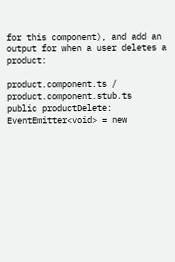for this component), and add an output for when a user deletes a product:

product.component.ts / product.component.stub.ts
public productDelete: EventEmitter<void> = new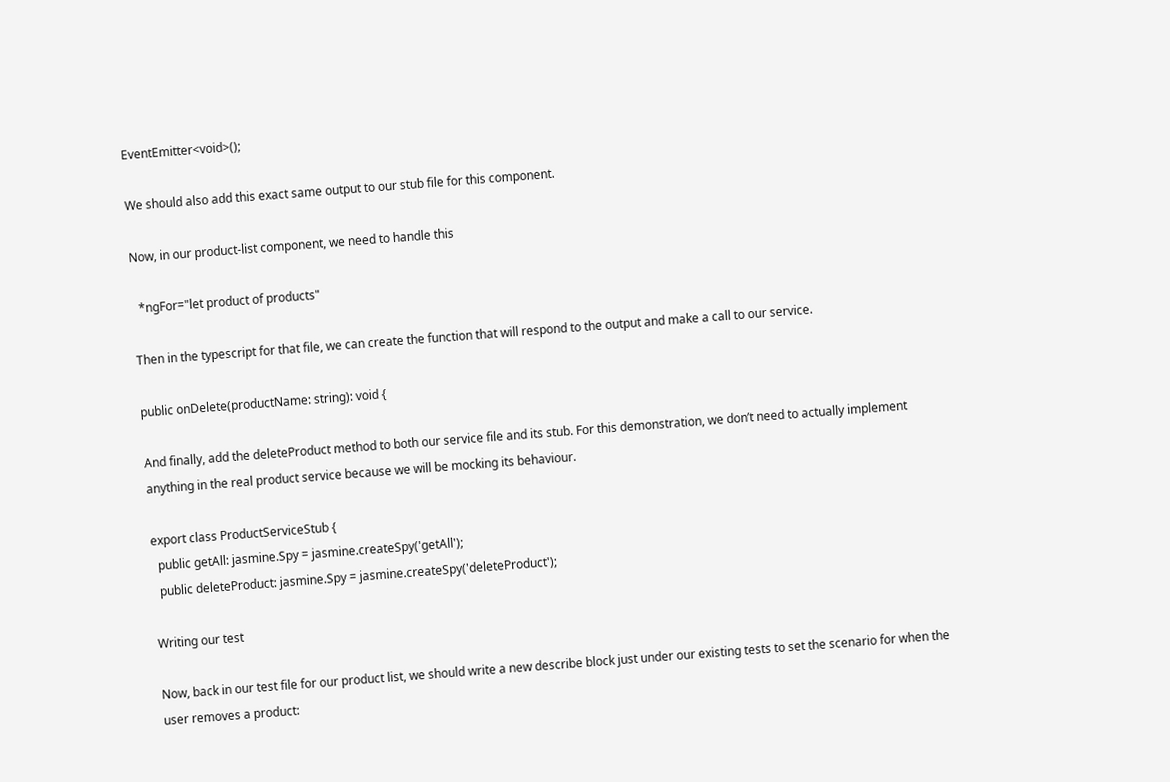EventEmitter<void>();

We should also add this exact same output to our stub file for this component.

Now, in our product-list component, we need to handle this

  *ngFor="let product of products"

Then in the typescript for that file, we can create the function that will respond to the output and make a call to our service.

public onDelete(productName: string): void {

And finally, add the deleteProduct method to both our service file and its stub. For this demonstration, we don’t need to actually implement anything in the real product service because we will be mocking its behaviour.

export class ProductServiceStub {
  public getAll: jasmine.Spy = jasmine.createSpy('getAll');
  public deleteProduct: jasmine.Spy = jasmine.createSpy('deleteProduct');

Writing our test

Now, back in our test file for our product list, we should write a new describe block just under our existing tests to set the scenario for when the user removes a product: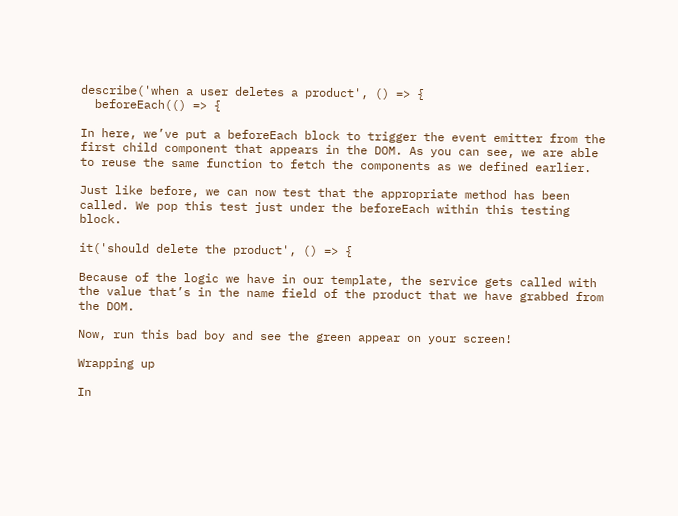describe('when a user deletes a product', () => {
  beforeEach(() => {

In here, we’ve put a beforeEach block to trigger the event emitter from the first child component that appears in the DOM. As you can see, we are able to reuse the same function to fetch the components as we defined earlier.

Just like before, we can now test that the appropriate method has been called. We pop this test just under the beforeEach within this testing block.

it('should delete the product', () => {

Because of the logic we have in our template, the service gets called with the value that’s in the name field of the product that we have grabbed from the DOM.

Now, run this bad boy and see the green appear on your screen!

Wrapping up

In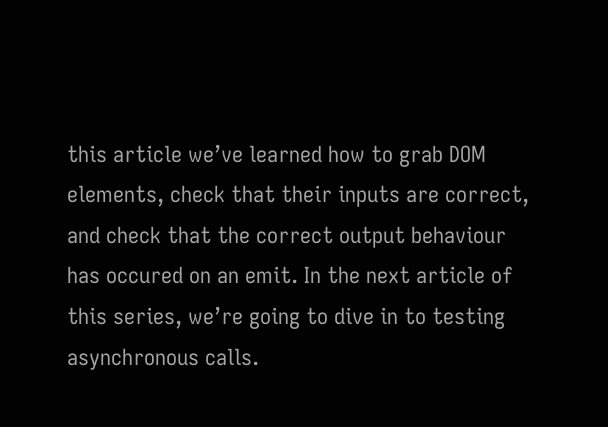this article we’ve learned how to grab DOM elements, check that their inputs are correct, and check that the correct output behaviour has occured on an emit. In the next article of this series, we’re going to dive in to testing asynchronous calls.